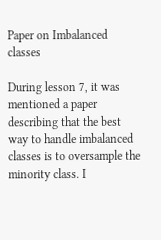Paper on Imbalanced classes

During lesson 7, it was mentioned a paper describing that the best way to handle imbalanced classes is to oversample the minority class. I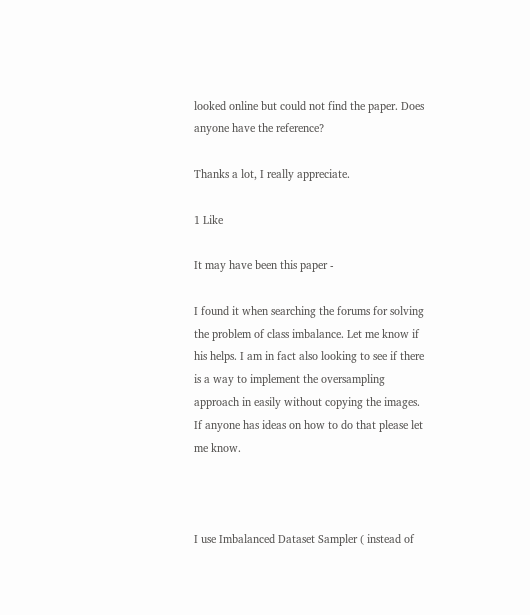looked online but could not find the paper. Does anyone have the reference?

Thanks a lot, I really appreciate.

1 Like

It may have been this paper -

I found it when searching the forums for solving the problem of class imbalance. Let me know if his helps. I am in fact also looking to see if there is a way to implement the oversampling approach in easily without copying the images. If anyone has ideas on how to do that please let me know.



I use Imbalanced Dataset Sampler ( instead of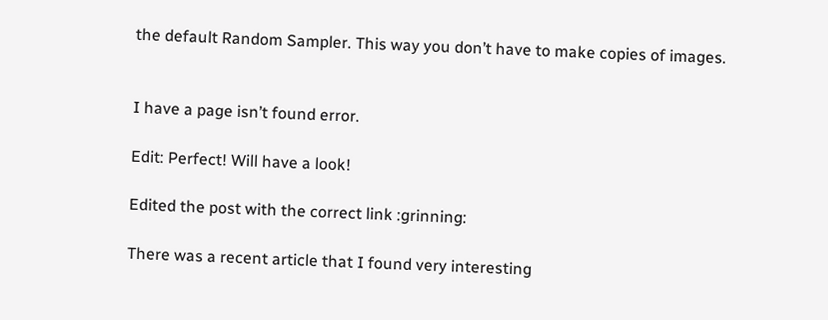the default Random Sampler. This way you don’t have to make copies of images.


I have a page isn’t found error.

Edit: Perfect! Will have a look!

Edited the post with the correct link :grinning:

There was a recent article that I found very interesting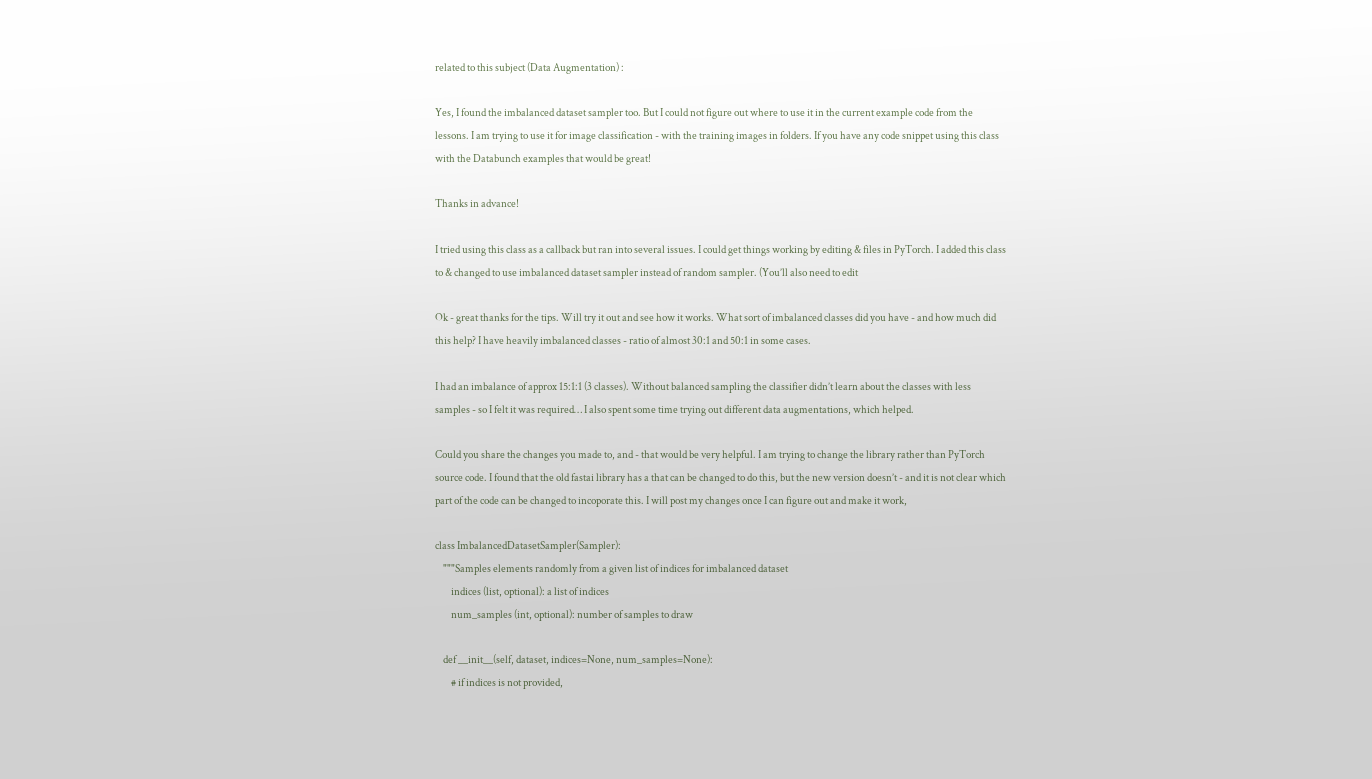related to this subject (Data Augmentation) :

Yes, I found the imbalanced dataset sampler too. But I could not figure out where to use it in the current example code from the lessons. I am trying to use it for image classification - with the training images in folders. If you have any code snippet using this class with the Databunch examples that would be great!

Thanks in advance!

I tried using this class as a callback but ran into several issues. I could get things working by editing & files in PyTorch. I added this class to & changed to use imbalanced dataset sampler instead of random sampler. (You’ll also need to edit

Ok - great thanks for the tips. Will try it out and see how it works. What sort of imbalanced classes did you have - and how much did this help? I have heavily imbalanced classes - ratio of almost 30:1 and 50:1 in some cases.

I had an imbalance of approx 15:1:1 (3 classes). Without balanced sampling the classifier didn’t learn about the classes with less samples - so I felt it was required… I also spent some time trying out different data augmentations, which helped.

Could you share the changes you made to, and - that would be very helpful. I am trying to change the library rather than PyTorch source code. I found that the old fastai library has a that can be changed to do this, but the new version doesn’t - and it is not clear which part of the code can be changed to incoporate this. I will post my changes once I can figure out and make it work,

class ImbalancedDatasetSampler(Sampler):
    """Samples elements randomly from a given list of indices for imbalanced dataset
        indices (list, optional): a list of indices
        num_samples (int, optional): number of samples to draw

    def __init__(self, dataset, indices=None, num_samples=None):
        # if indices is not provided,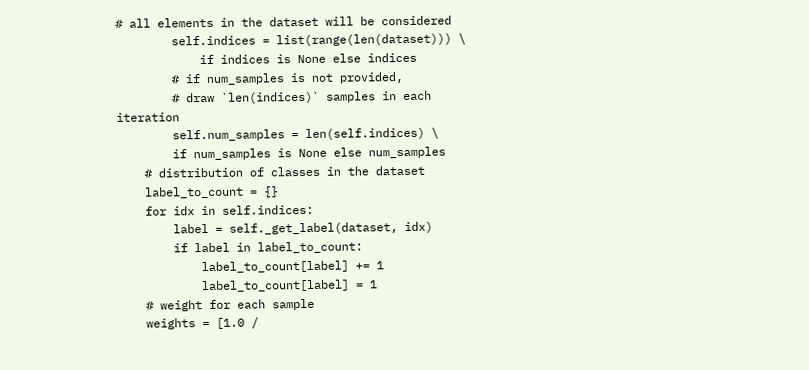# all elements in the dataset will be considered
        self.indices = list(range(len(dataset))) \
            if indices is None else indices
        # if num_samples is not provided,
        # draw `len(indices)` samples in each iteration
        self.num_samples = len(self.indices) \
        if num_samples is None else num_samples
    # distribution of classes in the dataset
    label_to_count = {}
    for idx in self.indices:
        label = self._get_label(dataset, idx)
        if label in label_to_count:
            label_to_count[label] += 1
            label_to_count[label] = 1
    # weight for each sample
    weights = [1.0 /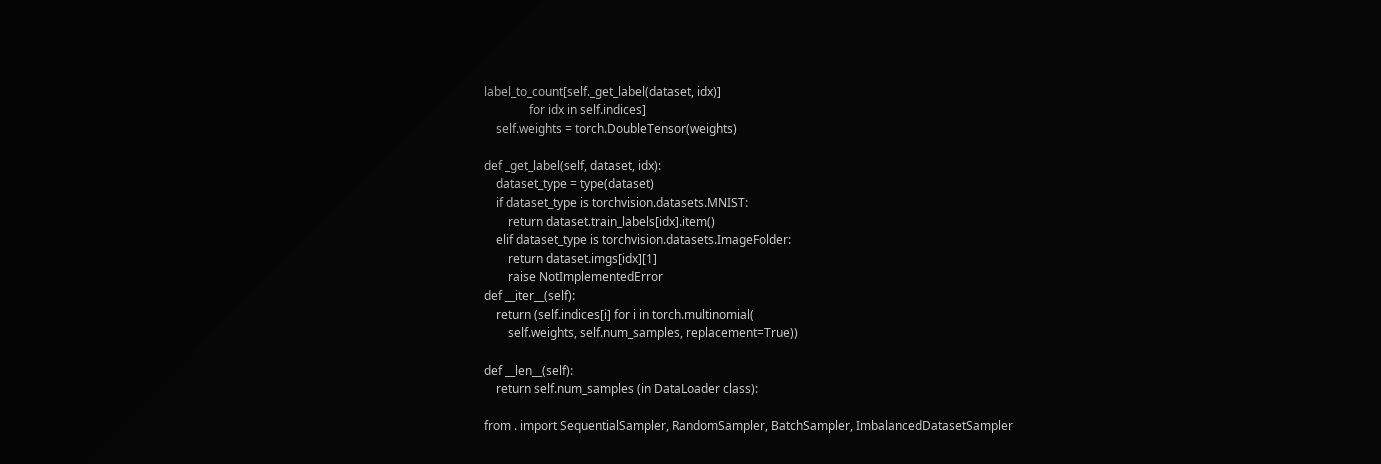label_to_count[self._get_label(dataset, idx)]
               for idx in self.indices]
    self.weights = torch.DoubleTensor(weights)

def _get_label(self, dataset, idx):
    dataset_type = type(dataset)
    if dataset_type is torchvision.datasets.MNIST:
        return dataset.train_labels[idx].item()
    elif dataset_type is torchvision.datasets.ImageFolder:
        return dataset.imgs[idx][1]
        raise NotImplementedError
def __iter__(self):
    return (self.indices[i] for i in torch.multinomial(
        self.weights, self.num_samples, replacement=True))

def __len__(self):
    return self.num_samples (in DataLoader class):

from . import SequentialSampler, RandomSampler, BatchSampler, ImbalancedDatasetSampler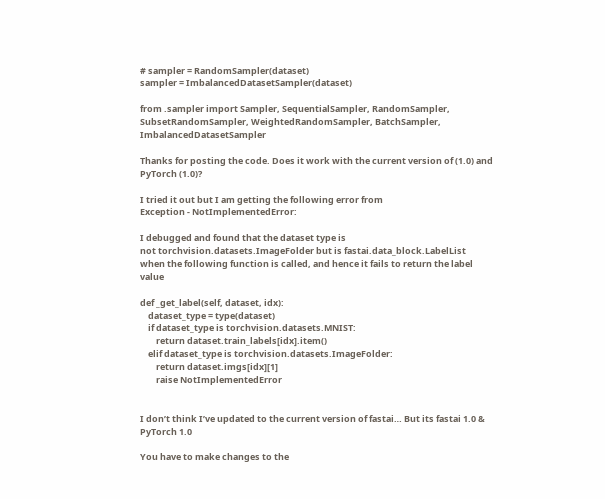# sampler = RandomSampler(dataset)
sampler = ImbalancedDatasetSampler(dataset)

from .sampler import Sampler, SequentialSampler, RandomSampler, SubsetRandomSampler, WeightedRandomSampler, BatchSampler, ImbalancedDatasetSampler

Thanks for posting the code. Does it work with the current version of (1.0) and PyTorch (1.0)?

I tried it out but I am getting the following error from
Exception - NotImplementedError:

I debugged and found that the dataset type is
not torchvision.datasets.ImageFolder but is fastai.data_block.LabelList
when the following function is called, and hence it fails to return the label value

def _get_label(self, dataset, idx):
    dataset_type = type(dataset)
    if dataset_type is torchvision.datasets.MNIST:
        return dataset.train_labels[idx].item()
    elif dataset_type is torchvision.datasets.ImageFolder:
        return dataset.imgs[idx][1]
        raise NotImplementedError


I don’t think I’ve updated to the current version of fastai… But its fastai 1.0 & PyTorch 1.0

You have to make changes to the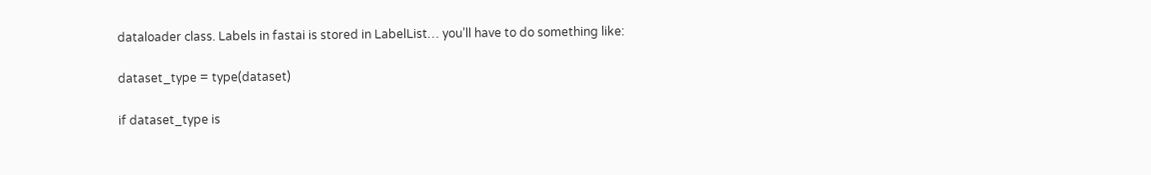dataloader class. Labels in fastai is stored in LabelList… you’ll have to do something like:

dataset_type = type(dataset)

if dataset_type is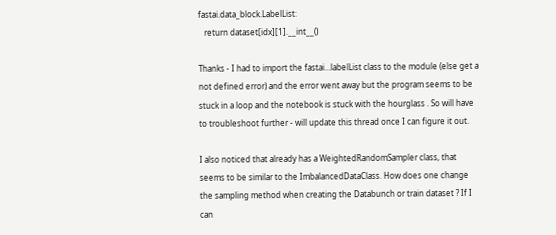fastai.data_block.LabelList:
   return dataset[idx][1].__int__()

Thanks - I had to import the fastai…labelList class to the module (else get a not defined error) and the error went away but the program seems to be stuck in a loop and the notebook is stuck with the hourglass . So will have to troubleshoot further - will update this thread once I can figure it out.

I also noticed that already has a WeightedRandomSampler class, that seems to be similar to the ImbalancedDataClass. How does one change the sampling method when creating the Databunch or train dataset ? If I can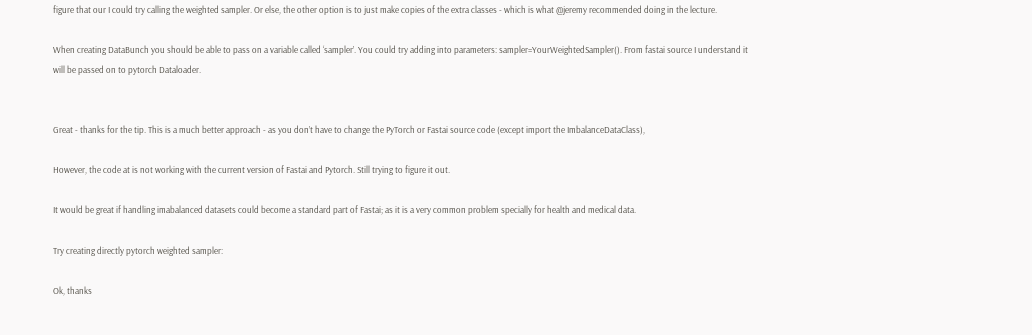figure that our I could try calling the weighted sampler. Or else, the other option is to just make copies of the extra classes - which is what @jeremy recommended doing in the lecture.

When creating DataBunch you should be able to pass on a variable called ‘sampler’. You could try adding into parameters: sampler=YourWeightedSampler(). From fastai source I understand it will be passed on to pytorch Dataloader.


Great - thanks for the tip. This is a much better approach - as you don’t have to change the PyTorch or Fastai source code (except import the ImbalanceDataClass),

However, the code at is not working with the current version of Fastai and Pytorch. Still trying to figure it out.

It would be great if handling imabalanced datasets could become a standard part of Fastai; as it is a very common problem specially for health and medical data.

Try creating directly pytorch weighted sampler:

Ok, thanks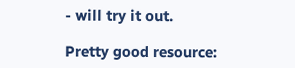- will try it out.

Pretty good resource: